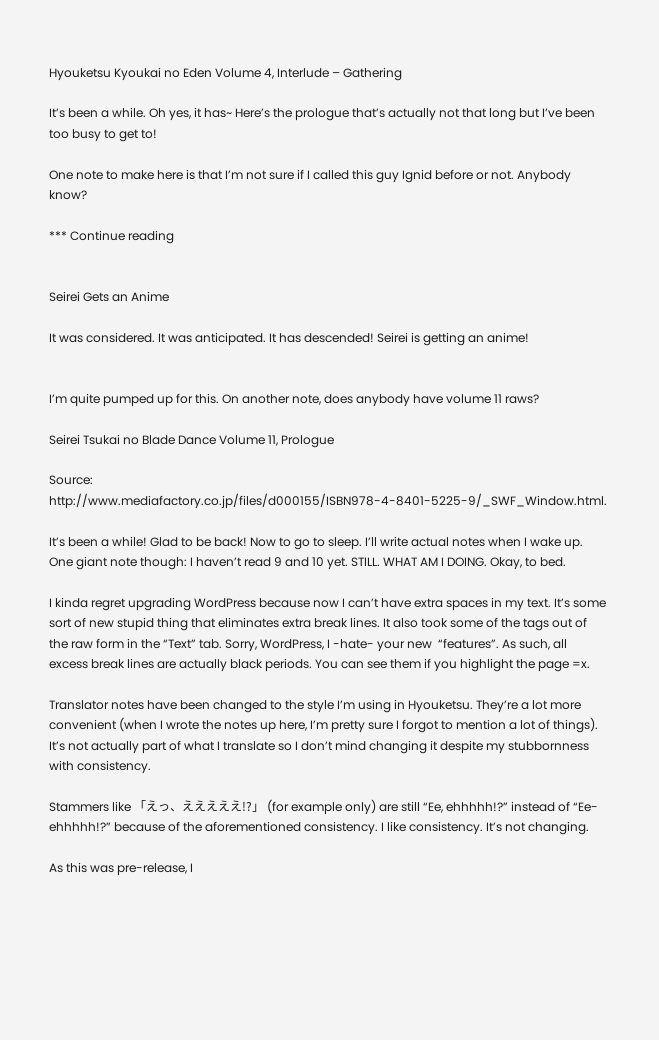Hyouketsu Kyoukai no Eden Volume 4, Interlude – Gathering

It’s been a while. Oh yes, it has~ Here’s the prologue that’s actually not that long but I’ve been too busy to get to!

One note to make here is that I’m not sure if I called this guy Ignid before or not. Anybody know?

*** Continue reading


Seirei Gets an Anime

It was considered. It was anticipated. It has descended! Seirei is getting an anime!


I’m quite pumped up for this. On another note, does anybody have volume 11 raws?

Seirei Tsukai no Blade Dance Volume 11, Prologue

Source: http://www.mediafactory.co.jp/files/d000155/ISBN978-4-8401-5225-9/_SWF_Window.html.

It’s been a while! Glad to be back! Now to go to sleep. I’ll write actual notes when I wake up. One giant note though: I haven’t read 9 and 10 yet. STILL. WHAT AM I DOING. Okay, to bed.

I kinda regret upgrading WordPress because now I can’t have extra spaces in my text. It’s some sort of new stupid thing that eliminates extra break lines. It also took some of the tags out of the raw form in the “Text” tab. Sorry, WordPress, I -hate- your new  “features”. As such, all excess break lines are actually black periods. You can see them if you highlight the page =x.

Translator notes have been changed to the style I’m using in Hyouketsu. They’re a lot more convenient (when I wrote the notes up here, I’m pretty sure I forgot to mention a lot of things). It’s not actually part of what I translate so I don’t mind changing it despite my stubbornness with consistency.

Stammers like 「えっ、えええええ!?」 (for example only) are still “Ee, ehhhhh!?” instead of “Ee-ehhhhh!?” because of the aforementioned consistency. I like consistency. It’s not changing.

As this was pre-release, I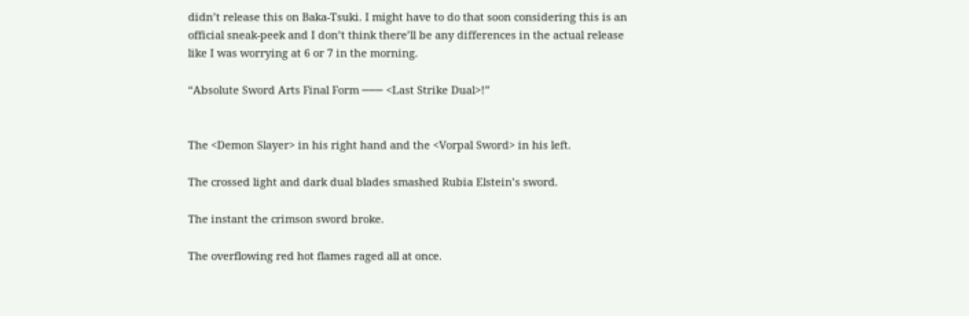didn’t release this on Baka-Tsuki. I might have to do that soon considering this is an official sneak-peek and I don’t think there’ll be any differences in the actual release like I was worrying at 6 or 7 in the morning.

“Absolute Sword Arts Final Form ─── <Last Strike Dual>!”


The <Demon Slayer> in his right hand and the <Vorpal Sword> in his left.

The crossed light and dark dual blades smashed Rubia Elstein’s sword.

The instant the crimson sword broke.

The overflowing red hot flames raged all at once.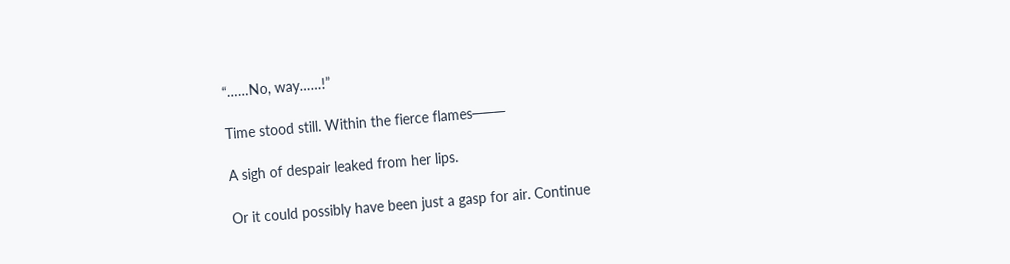“……No, way……!”

Time stood still. Within the fierce flames───

A sigh of despair leaked from her lips.

Or it could possibly have been just a gasp for air. Continue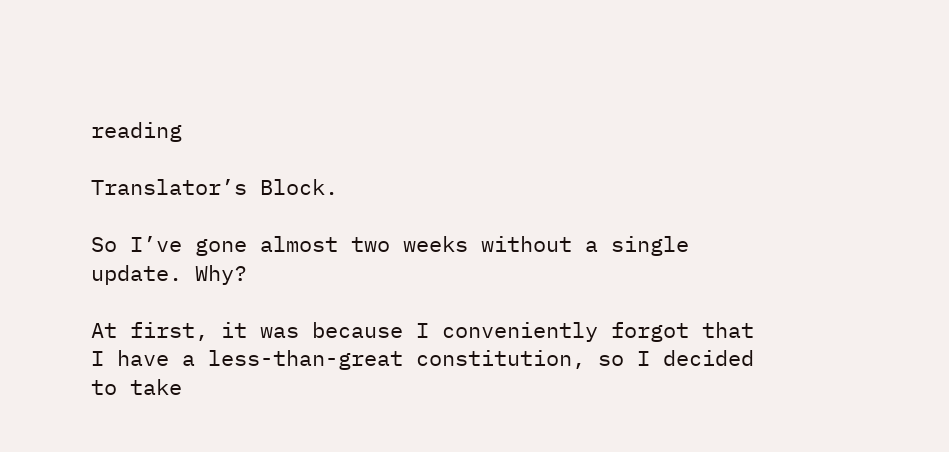reading

Translator’s Block.

So I’ve gone almost two weeks without a single update. Why?

At first, it was because I conveniently forgot that I have a less-than-great constitution, so I decided to take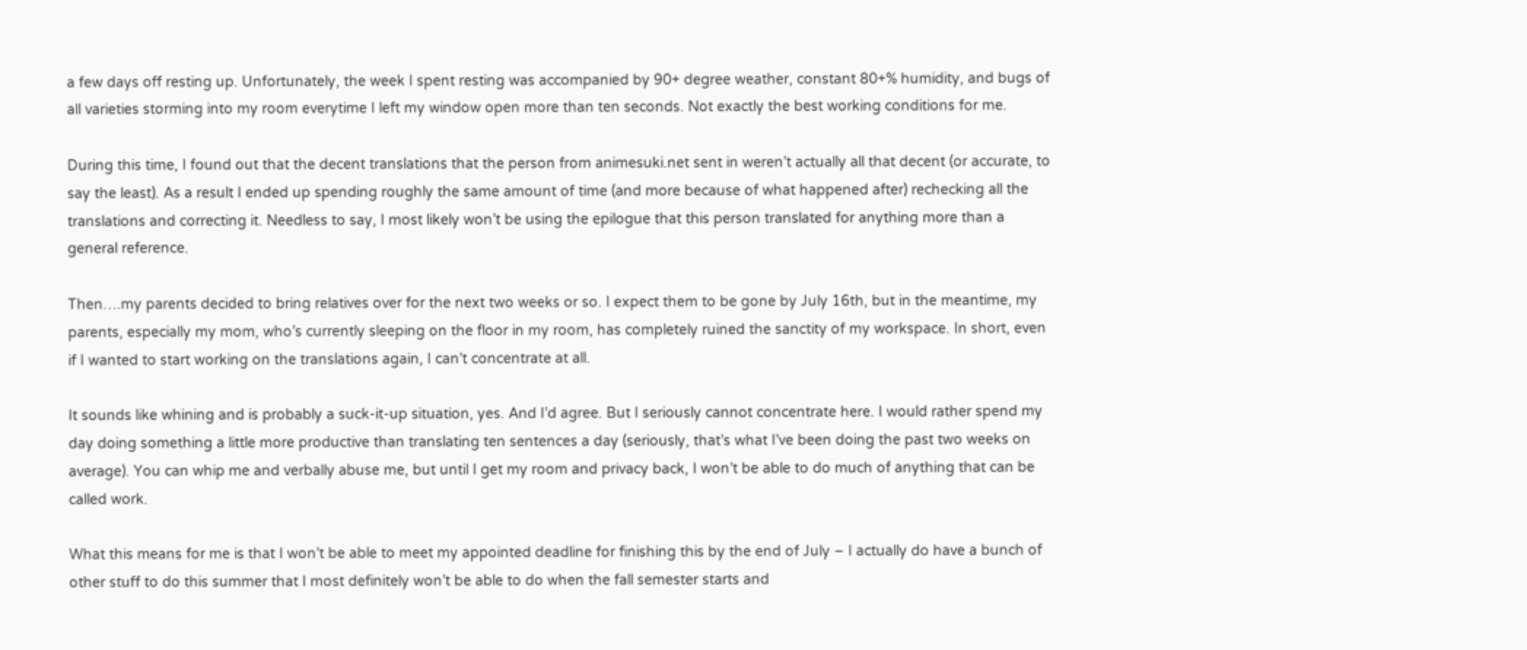a few days off resting up. Unfortunately, the week I spent resting was accompanied by 90+ degree weather, constant 80+% humidity, and bugs of all varieties storming into my room everytime I left my window open more than ten seconds. Not exactly the best working conditions for me.

During this time, I found out that the decent translations that the person from animesuki.net sent in weren’t actually all that decent (or accurate, to say the least). As a result I ended up spending roughly the same amount of time (and more because of what happened after) rechecking all the translations and correcting it. Needless to say, I most likely won’t be using the epilogue that this person translated for anything more than a general reference.

Then….my parents decided to bring relatives over for the next two weeks or so. I expect them to be gone by July 16th, but in the meantime, my parents, especially my mom, who’s currently sleeping on the floor in my room, has completely ruined the sanctity of my workspace. In short, even if I wanted to start working on the translations again, I can’t concentrate at all.

It sounds like whining and is probably a suck-it-up situation, yes. And I’d agree. But I seriously cannot concentrate here. I would rather spend my day doing something a little more productive than translating ten sentences a day (seriously, that’s what I’ve been doing the past two weeks on average). You can whip me and verbally abuse me, but until I get my room and privacy back, I won’t be able to do much of anything that can be called work.

What this means for me is that I won’t be able to meet my appointed deadline for finishing this by the end of July – I actually do have a bunch of other stuff to do this summer that I most definitely won’t be able to do when the fall semester starts and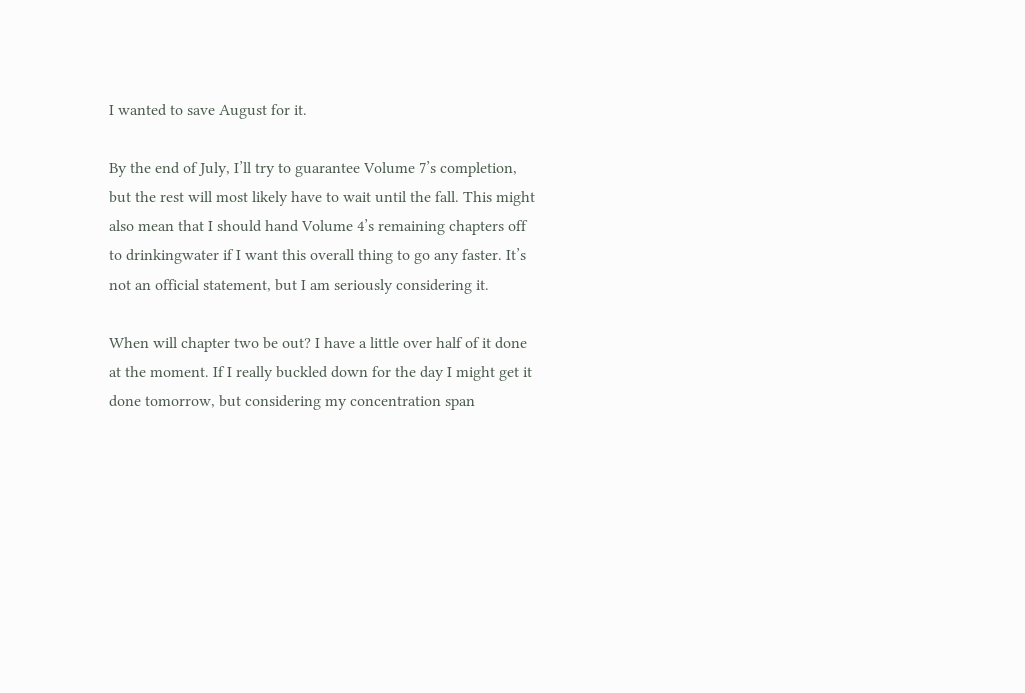I wanted to save August for it.

By the end of July, I’ll try to guarantee Volume 7’s completion, but the rest will most likely have to wait until the fall. This might also mean that I should hand Volume 4’s remaining chapters off to drinkingwater if I want this overall thing to go any faster. It’s not an official statement, but I am seriously considering it.

When will chapter two be out? I have a little over half of it done at the moment. If I really buckled down for the day I might get it done tomorrow, but considering my concentration span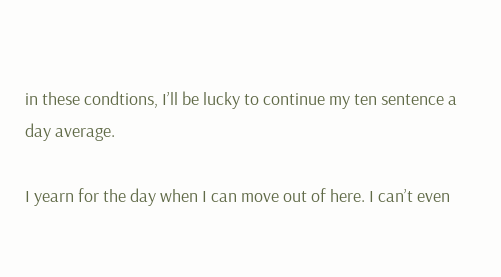in these condtions, I’ll be lucky to continue my ten sentence a day average.

I yearn for the day when I can move out of here. I can’t even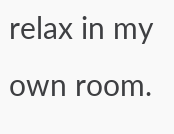relax in my own room.